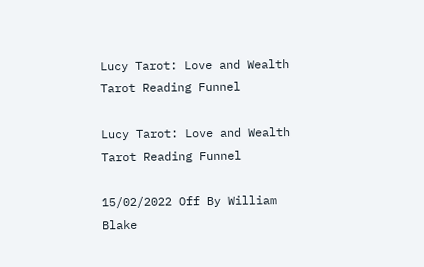Lucy Tarot: Love and Wealth Tarot Reading Funnel

Lucy Tarot: Love and Wealth Tarot Reading Funnel

15/02/2022 Off By William Blake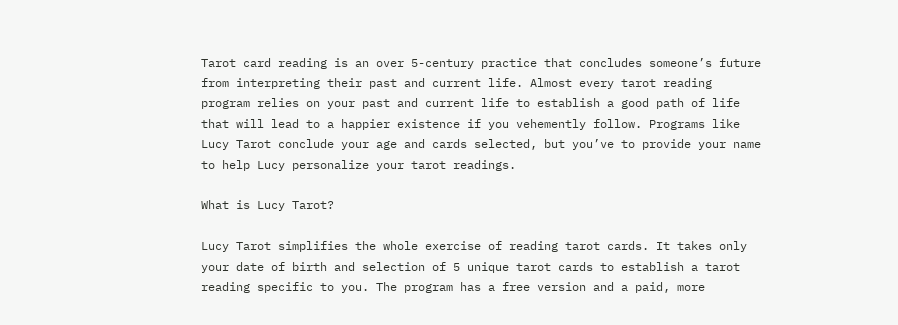Tarot card reading is an over 5-century practice that concludes someone’s future from interpreting their past and current life. Almost every tarot reading program relies on your past and current life to establish a good path of life that will lead to a happier existence if you vehemently follow. Programs like Lucy Tarot conclude your age and cards selected, but you’ve to provide your name to help Lucy personalize your tarot readings.

What is Lucy Tarot?

Lucy Tarot simplifies the whole exercise of reading tarot cards. It takes only your date of birth and selection of 5 unique tarot cards to establish a tarot reading specific to you. The program has a free version and a paid, more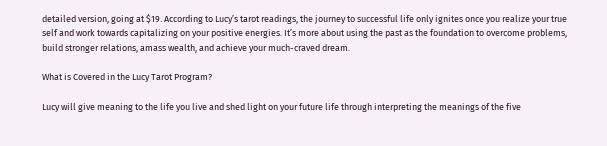detailed version, going at $19. According to Lucy’s tarot readings, the journey to successful life only ignites once you realize your true self and work towards capitalizing on your positive energies. It’s more about using the past as the foundation to overcome problems, build stronger relations, amass wealth, and achieve your much-craved dream.

What is Covered in the Lucy Tarot Program?

Lucy will give meaning to the life you live and shed light on your future life through interpreting the meanings of the five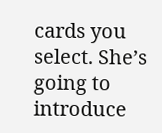cards you select. She’s going to introduce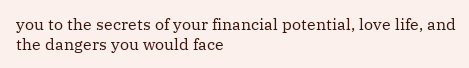you to the secrets of your financial potential, love life, and the dangers you would face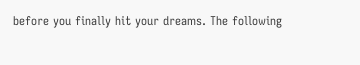before you finally hit your dreams. The following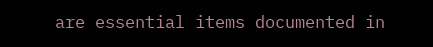are essential items documented in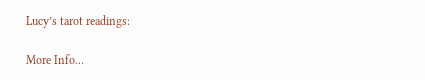Lucy’s tarot readings:

More Info…